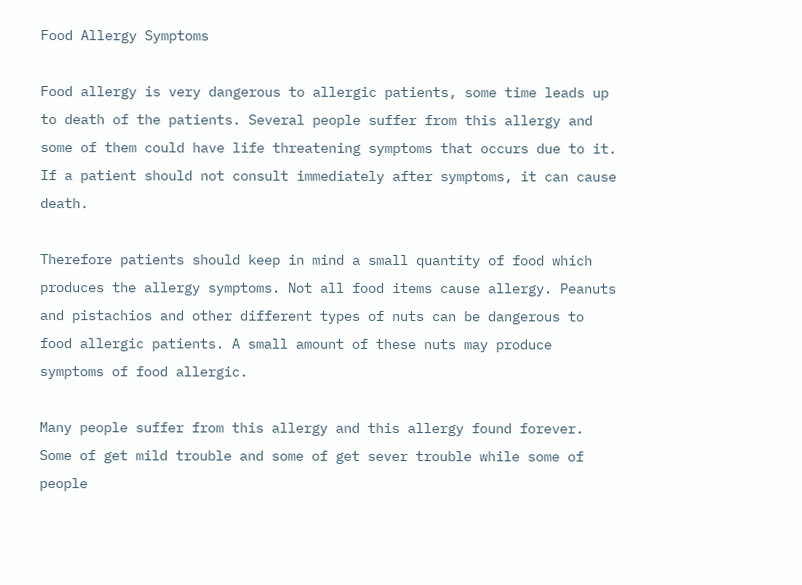Food Allergy Symptoms

Food allergy is very dangerous to allergic patients, some time leads up to death of the patients. Several people suffer from this allergy and some of them could have life threatening symptoms that occurs due to it. If a patient should not consult immediately after symptoms, it can cause death.

Therefore patients should keep in mind a small quantity of food which produces the allergy symptoms. Not all food items cause allergy. Peanuts and pistachios and other different types of nuts can be dangerous to food allergic patients. A small amount of these nuts may produce symptoms of food allergic.

Many people suffer from this allergy and this allergy found forever. Some of get mild trouble and some of get sever trouble while some of people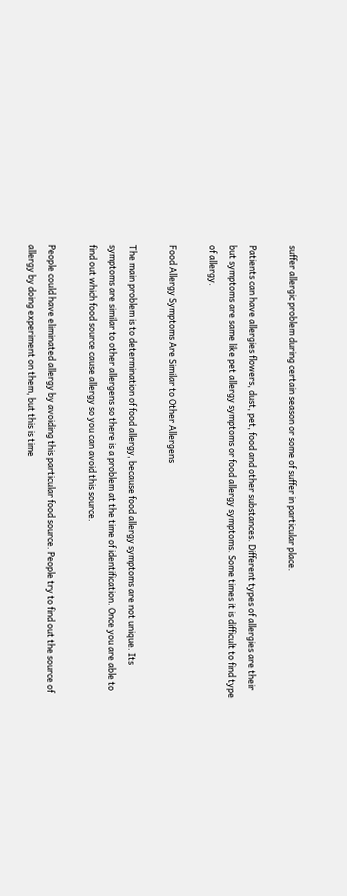suffer allergic problem during certain season or some of suffer in particular place.

Patients can have allergies flowers, dust, pet, food and other substances. Different types of allergies are their but symptoms are same like pet allergy symptoms or food allergy symptoms. Some times it is difficult to find type of allergy.

Food Allergy Symptoms Are Similar to Other Allergens

The main problem is to determination of food allergy, because food allergy symptoms are not unique. Its symptoms are similar to other allergens so there is a problem at the time of identification. Once you are able to find out which food source cause allergy so you can avoid this source.

People could have eliminated allergy by avoiding this particular food source. People try to find out the source of allergy by doing experiment on them, but this is time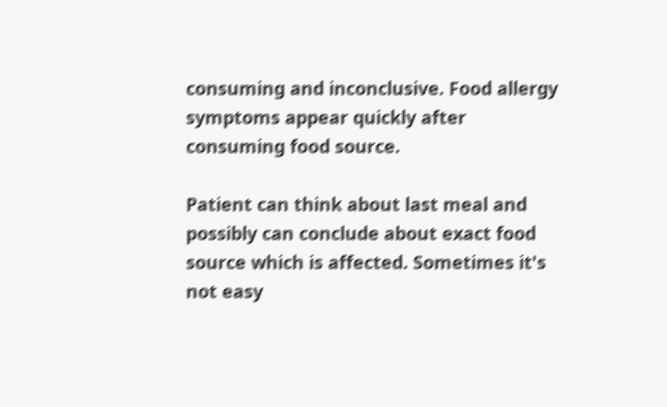consuming and inconclusive. Food allergy symptoms appear quickly after consuming food source.

Patient can think about last meal and possibly can conclude about exact food source which is affected. Sometimes it's not easy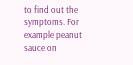to find out the symptoms. For example peanut sauce on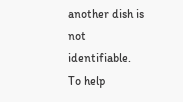another dish is not identifiable. To help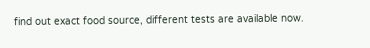find out exact food source, different tests are available now.